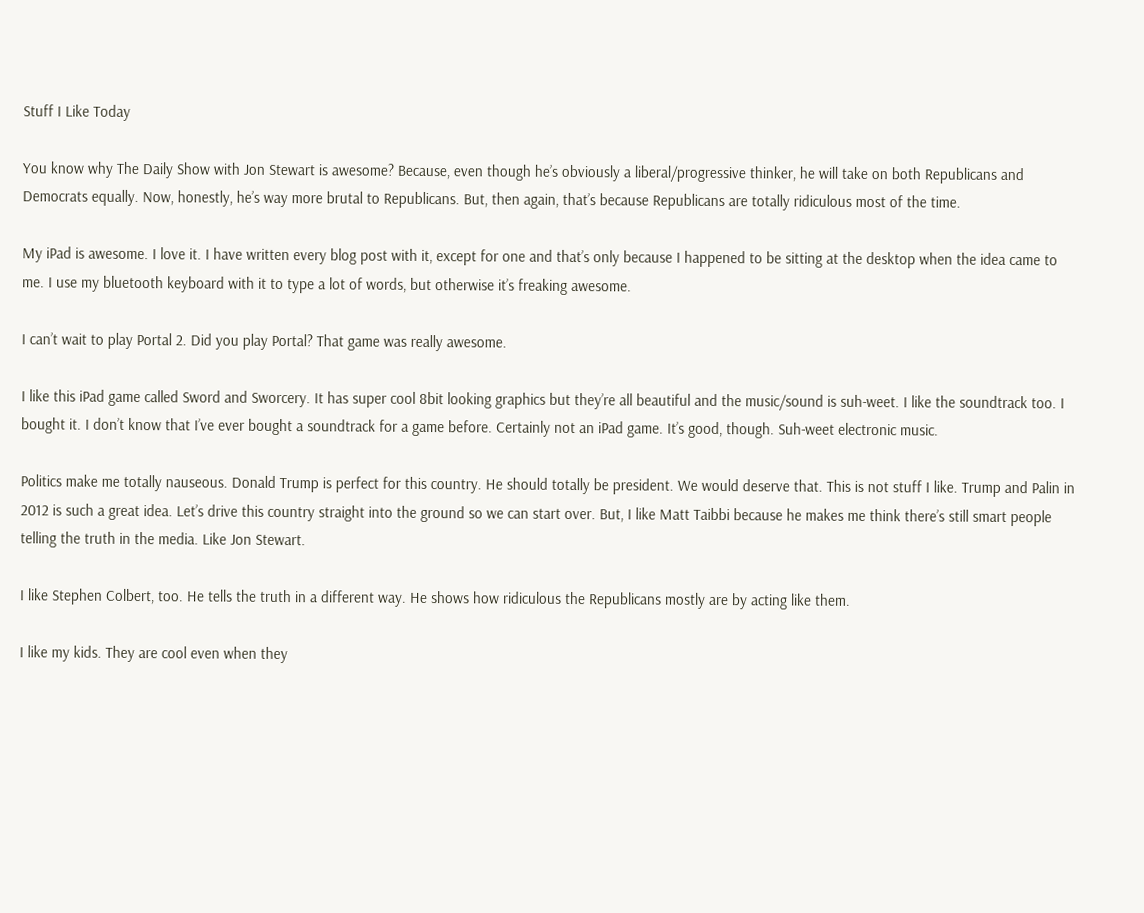Stuff I Like Today

You know why The Daily Show with Jon Stewart is awesome? Because, even though he’s obviously a liberal/progressive thinker, he will take on both Republicans and Democrats equally. Now, honestly, he’s way more brutal to Republicans. But, then again, that’s because Republicans are totally ridiculous most of the time.

My iPad is awesome. I love it. I have written every blog post with it, except for one and that’s only because I happened to be sitting at the desktop when the idea came to me. I use my bluetooth keyboard with it to type a lot of words, but otherwise it’s freaking awesome.

I can’t wait to play Portal 2. Did you play Portal? That game was really awesome.

I like this iPad game called Sword and Sworcery. It has super cool 8bit looking graphics but they’re all beautiful and the music/sound is suh-weet. I like the soundtrack too. I bought it. I don’t know that I’ve ever bought a soundtrack for a game before. Certainly not an iPad game. It’s good, though. Suh-weet electronic music.

Politics make me totally nauseous. Donald Trump is perfect for this country. He should totally be president. We would deserve that. This is not stuff I like. Trump and Palin in 2012 is such a great idea. Let’s drive this country straight into the ground so we can start over. But, I like Matt Taibbi because he makes me think there’s still smart people telling the truth in the media. Like Jon Stewart.

I like Stephen Colbert, too. He tells the truth in a different way. He shows how ridiculous the Republicans mostly are by acting like them.

I like my kids. They are cool even when they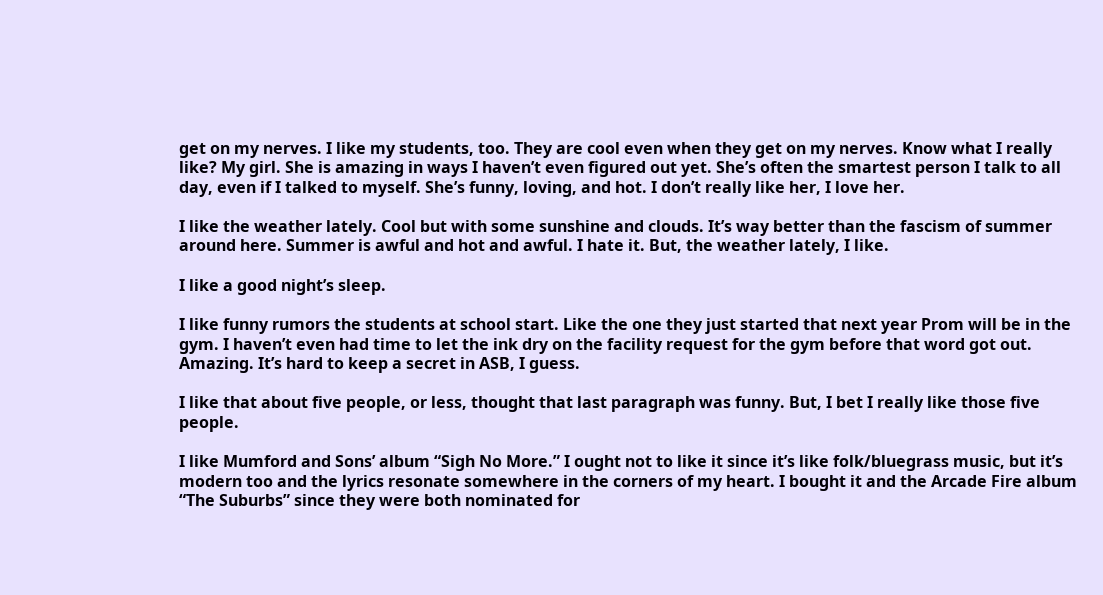get on my nerves. I like my students, too. They are cool even when they get on my nerves. Know what I really like? My girl. She is amazing in ways I haven’t even figured out yet. She’s often the smartest person I talk to all day, even if I talked to myself. She’s funny, loving, and hot. I don’t really like her, I love her.

I like the weather lately. Cool but with some sunshine and clouds. It’s way better than the fascism of summer around here. Summer is awful and hot and awful. I hate it. But, the weather lately, I like.

I like a good night’s sleep.

I like funny rumors the students at school start. Like the one they just started that next year Prom will be in the gym. I haven’t even had time to let the ink dry on the facility request for the gym before that word got out. Amazing. It’s hard to keep a secret in ASB, I guess.

I like that about five people, or less, thought that last paragraph was funny. But, I bet I really like those five people.

I like Mumford and Sons’ album “Sigh No More.” I ought not to like it since it’s like folk/bluegrass music, but it’s modern too and the lyrics resonate somewhere in the corners of my heart. I bought it and the Arcade Fire album “The Suburbs” since they were both nominated for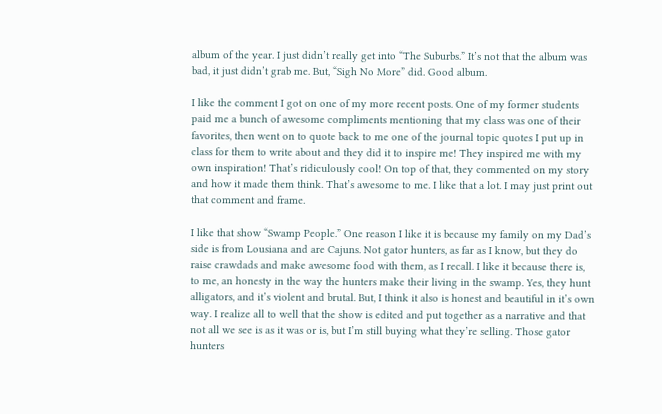album of the year. I just didn’t really get into “The Suburbs.” It’s not that the album was bad, it just didn’t grab me. But, “Sigh No More” did. Good album.

I like the comment I got on one of my more recent posts. One of my former students paid me a bunch of awesome compliments mentioning that my class was one of their favorites, then went on to quote back to me one of the journal topic quotes I put up in class for them to write about and they did it to inspire me! They inspired me with my own inspiration! That’s ridiculously cool! On top of that, they commented on my story and how it made them think. That’s awesome to me. I like that a lot. I may just print out that comment and frame.

I like that show “Swamp People.” One reason I like it is because my family on my Dad’s side is from Lousiana and are Cajuns. Not gator hunters, as far as I know, but they do raise crawdads and make awesome food with them, as I recall. I like it because there is, to me, an honesty in the way the hunters make their living in the swamp. Yes, they hunt alligators, and it’s violent and brutal. But, I think it also is honest and beautiful in it’s own way. I realize all to well that the show is edited and put together as a narrative and that not all we see is as it was or is, but I’m still buying what they’re selling. Those gator hunters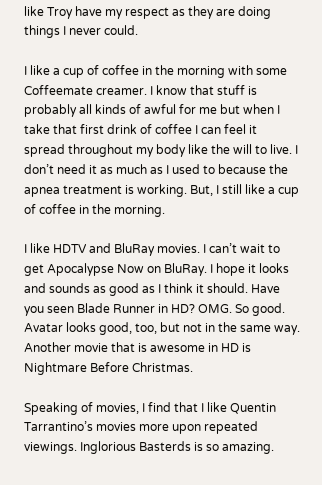like Troy have my respect as they are doing things I never could.

I like a cup of coffee in the morning with some Coffeemate creamer. I know that stuff is probably all kinds of awful for me but when I take that first drink of coffee I can feel it spread throughout my body like the will to live. I don’t need it as much as I used to because the apnea treatment is working. But, I still like a cup of coffee in the morning.

I like HDTV and BluRay movies. I can’t wait to get Apocalypse Now on BluRay. I hope it looks and sounds as good as I think it should. Have you seen Blade Runner in HD? OMG. So good. Avatar looks good, too, but not in the same way. Another movie that is awesome in HD is Nightmare Before Christmas.

Speaking of movies, I find that I like Quentin Tarrantino’s movies more upon repeated viewings. Inglorious Basterds is so amazing.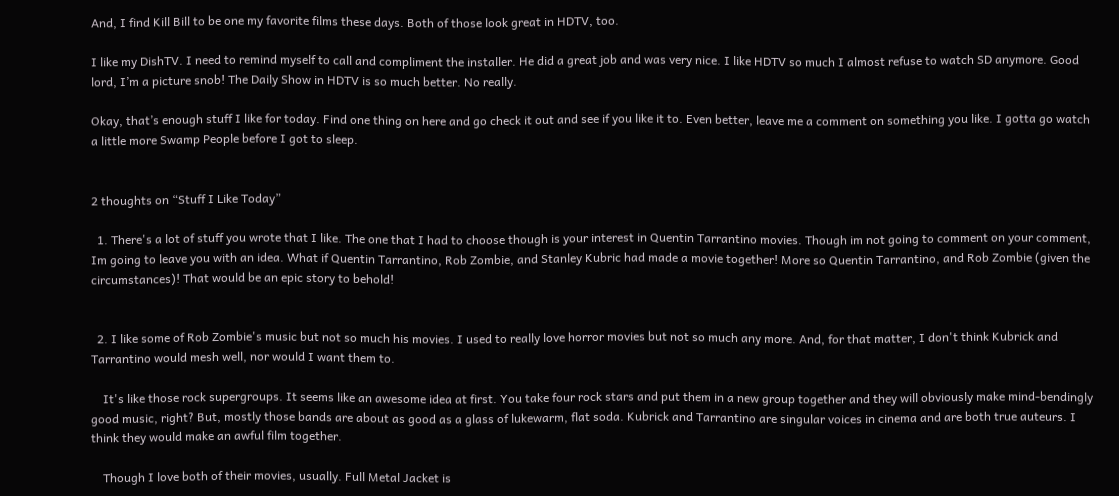And, I find Kill Bill to be one my favorite films these days. Both of those look great in HDTV, too.

I like my DishTV. I need to remind myself to call and compliment the installer. He did a great job and was very nice. I like HDTV so much I almost refuse to watch SD anymore. Good lord, I’m a picture snob! The Daily Show in HDTV is so much better. No really.

Okay, that’s enough stuff I like for today. Find one thing on here and go check it out and see if you like it to. Even better, leave me a comment on something you like. I gotta go watch a little more Swamp People before I got to sleep.


2 thoughts on “Stuff I Like Today”

  1. There's a lot of stuff you wrote that I like. The one that I had to choose though is your interest in Quentin Tarrantino movies. Though im not going to comment on your comment, Im going to leave you with an idea. What if Quentin Tarrantino, Rob Zombie, and Stanley Kubric had made a movie together! More so Quentin Tarrantino, and Rob Zombie (given the circumstances)! That would be an epic story to behold!


  2. I like some of Rob Zombie's music but not so much his movies. I used to really love horror movies but not so much any more. And, for that matter, I don't think Kubrick and Tarrantino would mesh well, nor would I want them to.

    It's like those rock supergroups. It seems like an awesome idea at first. You take four rock stars and put them in a new group together and they will obviously make mind-bendingly good music, right? But, mostly those bands are about as good as a glass of lukewarm, flat soda. Kubrick and Tarrantino are singular voices in cinema and are both true auteurs. I think they would make an awful film together.

    Though I love both of their movies, usually. Full Metal Jacket is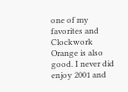one of my favorites and Clockwork Orange is also good. I never did enjoy 2001 and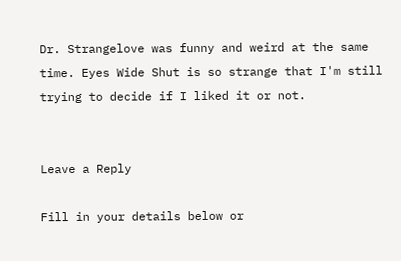Dr. Strangelove was funny and weird at the same time. Eyes Wide Shut is so strange that I'm still trying to decide if I liked it or not.


Leave a Reply

Fill in your details below or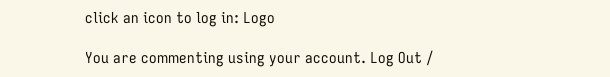click an icon to log in: Logo

You are commenting using your account. Log Out /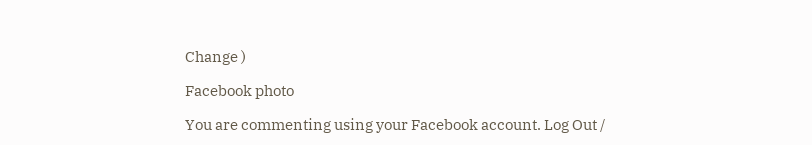Change )

Facebook photo

You are commenting using your Facebook account. Log Out /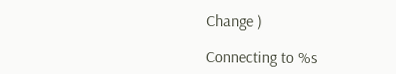Change )

Connecting to %s